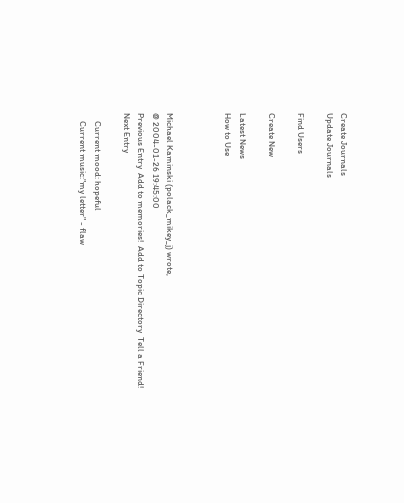Create Journals
Update Journals

Find Users

Create New

Latest News
How to Use



Michael Kaminski (polack_mikey_j) wrote,
@ 2004-01-26 19:45:00
Previous Entry  Add to memories!  Add to Topic Directory  Tell a Friend!  Next Entry

    Current mood: hopeful
    Current music:"my letter" - flaw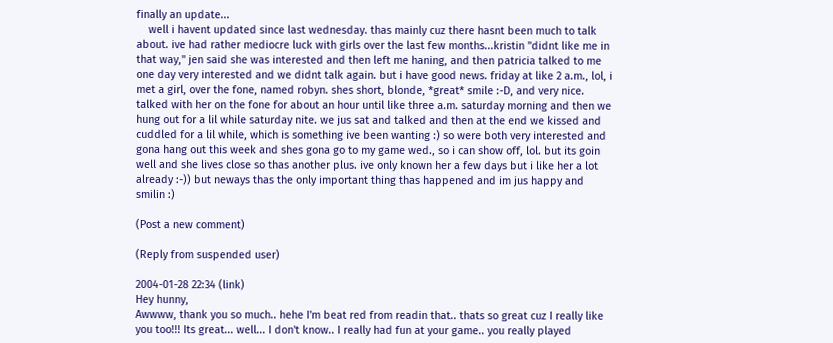finally an update...
    well i havent updated since last wednesday. thas mainly cuz there hasnt been much to talk about. ive had rather mediocre luck with girls over the last few months...kristin "didnt like me in that way," jen said she was interested and then left me haning, and then patricia talked to me one day very interested and we didnt talk again. but i have good news. friday at like 2 a.m., lol, i met a girl, over the fone, named robyn. shes short, blonde, *great* smile :-D, and very nice. talked with her on the fone for about an hour until like three a.m. saturday morning and then we hung out for a lil while saturday nite. we jus sat and talked and then at the end we kissed and cuddled for a lil while, which is something ive been wanting :) so were both very interested and gona hang out this week and shes gona go to my game wed., so i can show off, lol. but its goin well and she lives close so thas another plus. ive only known her a few days but i like her a lot already :-)) but neways thas the only important thing thas happened and im jus happy and smilin :)

(Post a new comment)

(Reply from suspended user)

2004-01-28 22:34 (link)
Hey hunny,
Awwww, thank you so much.. hehe I'm beat red from readin that.. thats so great cuz I really like you too!!! Its great... well... I don't know.. I really had fun at your game.. you really played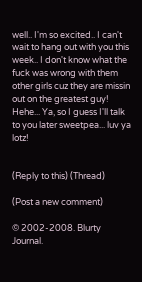well.. I'm so excited.. I can't wait to hang out with you this week.. I don't know what the fuck was wrong with them other girls cuz they are missin out on the greatest guy! Hehe... Ya, so I guess I'll talk to you later sweetpea... luv ya lotz!


(Reply to this) (Thread)

(Post a new comment)

© 2002-2008. Blurty Journal.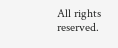All rights reserved.